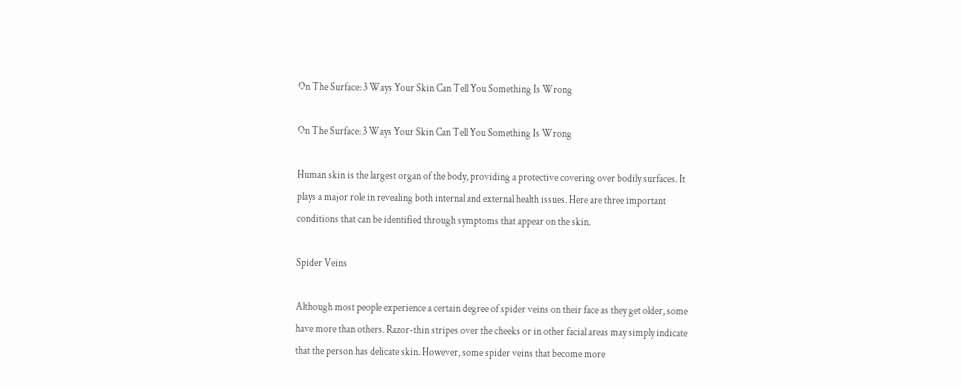On The Surface: 3 Ways Your Skin Can Tell You Something Is Wrong

On The Surface: 3 Ways Your Skin Can Tell You Something Is Wrong

Human skin is the largest organ of the body, providing a protective covering over bodily surfaces. It plays a major role in revealing both internal and external health issues. Here are three important conditions that can be identified through symptoms that appear on the skin.

Spider Veins

Although most people experience a certain degree of spider veins on their face as they get older, some have more than others. Razor-thin stripes over the cheeks or in other facial areas may simply indicate that the person has delicate skin. However, some spider veins that become more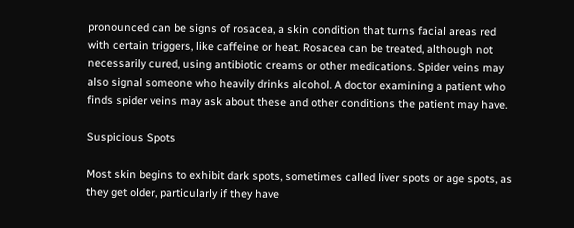pronounced can be signs of rosacea, a skin condition that turns facial areas red with certain triggers, like caffeine or heat. Rosacea can be treated, although not necessarily cured, using antibiotic creams or other medications. Spider veins may also signal someone who heavily drinks alcohol. A doctor examining a patient who finds spider veins may ask about these and other conditions the patient may have.

Suspicious Spots

Most skin begins to exhibit dark spots, sometimes called liver spots or age spots, as they get older, particularly if they have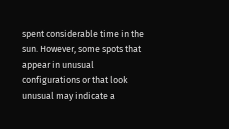spent considerable time in the sun. However, some spots that appear in unusual configurations or that look unusual may indicate a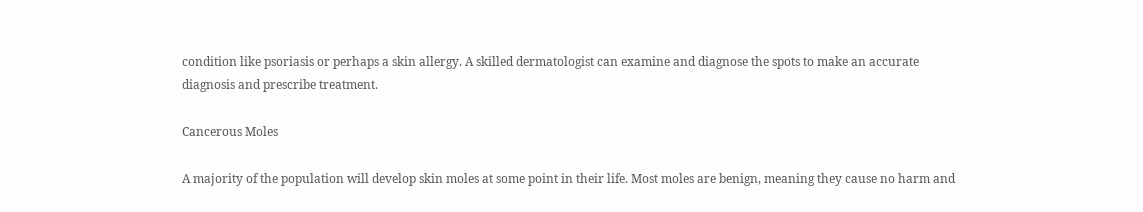condition like psoriasis or perhaps a skin allergy. A skilled dermatologist can examine and diagnose the spots to make an accurate diagnosis and prescribe treatment.

Cancerous Moles

A majority of the population will develop skin moles at some point in their life. Most moles are benign, meaning they cause no harm and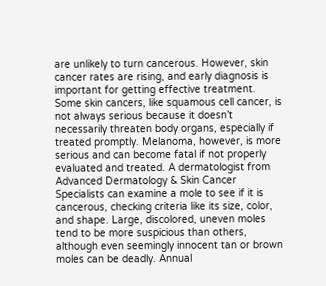are unlikely to turn cancerous. However, skin cancer rates are rising, and early diagnosis is important for getting effective treatment. Some skin cancers, like squamous cell cancer, is not always serious because it doesn’t necessarily threaten body organs, especially if treated promptly. Melanoma, however, is more serious and can become fatal if not properly evaluated and treated. A dermatologist from Advanced Dermatology & Skin Cancer Specialists can examine a mole to see if it is cancerous, checking criteria like its size, color, and shape. Large, discolored, uneven moles tend to be more suspicious than others, although even seemingly innocent tan or brown moles can be deadly. Annual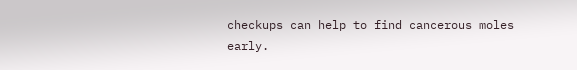checkups can help to find cancerous moles early.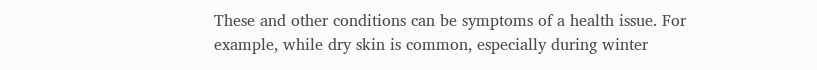These and other conditions can be symptoms of a health issue. For example, while dry skin is common, especially during winter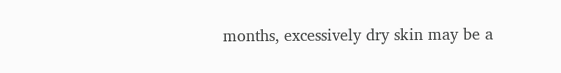months, excessively dry skin may be a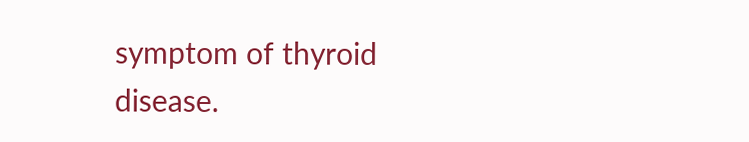symptom of thyroid disease.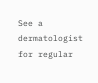See a dermatologist for regular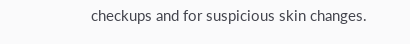checkups and for suspicious skin changes.